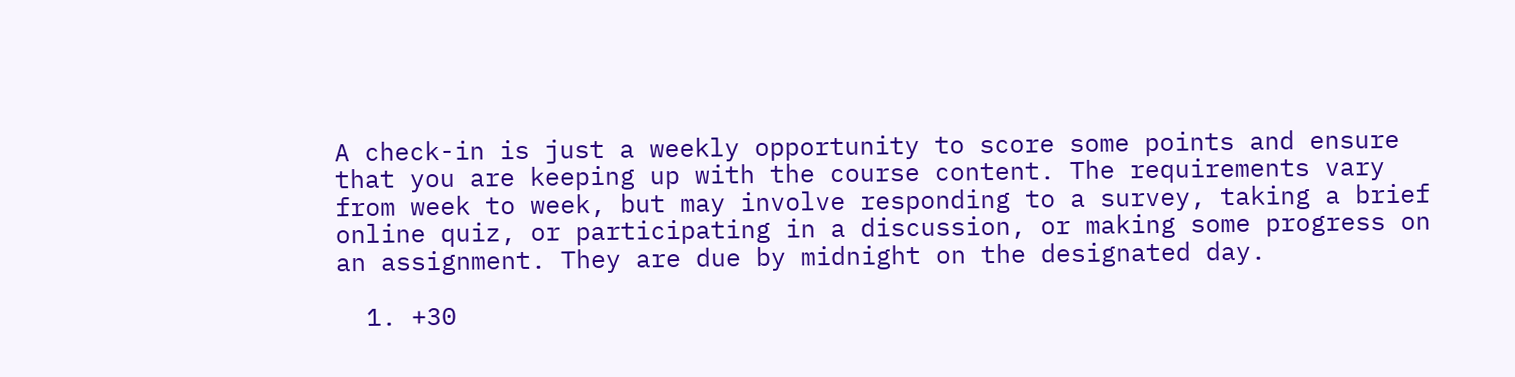A check-in is just a weekly opportunity to score some points and ensure that you are keeping up with the course content. The requirements vary from week to week, but may involve responding to a survey, taking a brief online quiz, or participating in a discussion, or making some progress on an assignment. They are due by midnight on the designated day.

  1. +30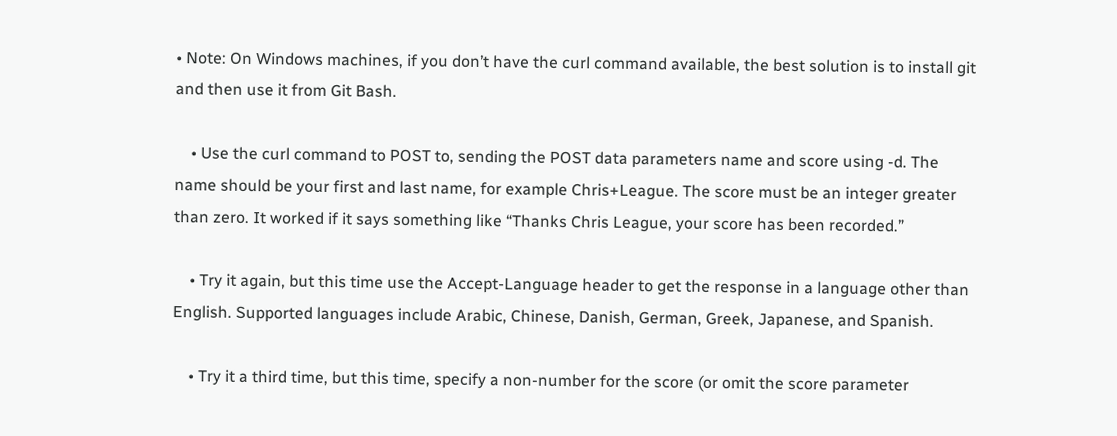• Note: On Windows machines, if you don’t have the curl command available, the best solution is to install git and then use it from Git Bash.

    • Use the curl command to POST to, sending the POST data parameters name and score using -d. The name should be your first and last name, for example Chris+League. The score must be an integer greater than zero. It worked if it says something like “Thanks Chris League, your score has been recorded.”

    • Try it again, but this time use the Accept-Language header to get the response in a language other than English. Supported languages include Arabic, Chinese, Danish, German, Greek, Japanese, and Spanish.

    • Try it a third time, but this time, specify a non-number for the score (or omit the score parameter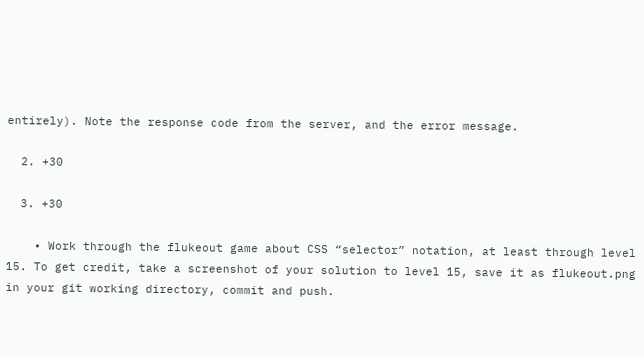entirely). Note the response code from the server, and the error message.

  2. +30

  3. +30

    • Work through the flukeout game about CSS “selector” notation, at least through level 15. To get credit, take a screenshot of your solution to level 15, save it as flukeout.png in your git working directory, commit and push.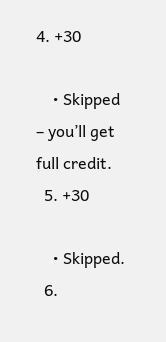4. +30

    • Skipped – you’ll get full credit.
  5. +30

    • Skipped.
  6.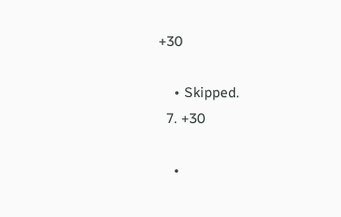+30

    • Skipped.
  7. +30

    •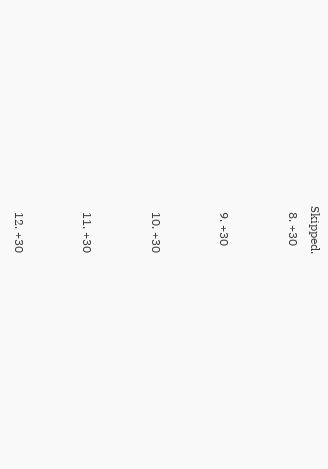Skipped.
  8. +30


  9. +30


  10. +30


  11. +30


  12. +30